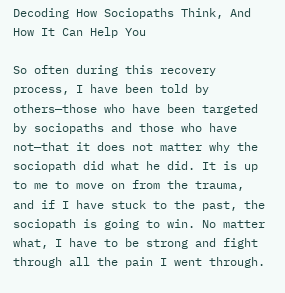Decoding How Sociopaths Think, And How It Can Help You

So often during this recovery process, I have been told by others—those who have been targeted by sociopaths and those who have not—that it does not matter why the sociopath did what he did. It is up to me to move on from the trauma, and if I have stuck to the past, the sociopath is going to win. No matter what, I have to be strong and fight through all the pain I went through.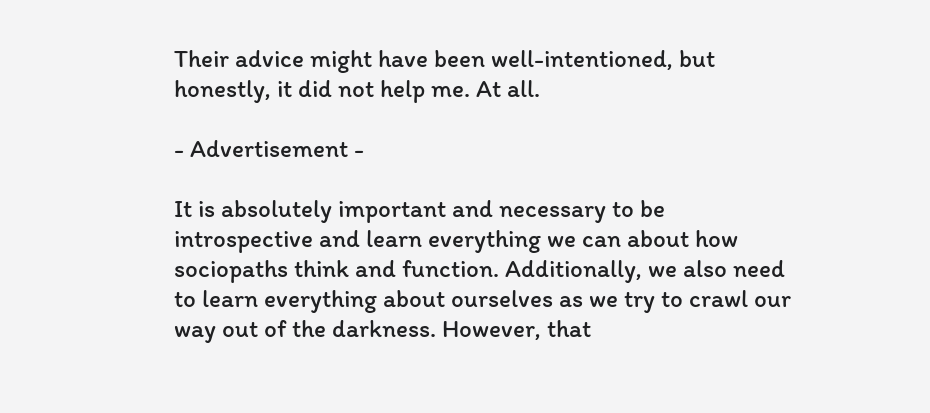Their advice might have been well-intentioned, but honestly, it did not help me. At all.

- Advertisement -

It is absolutely important and necessary to be introspective and learn everything we can about how sociopaths think and function. Additionally, we also need to learn everything about ourselves as we try to crawl our way out of the darkness. However, that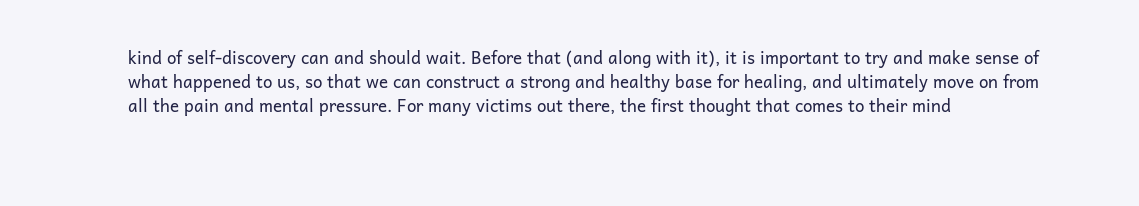kind of self-discovery can and should wait. Before that (and along with it), it is important to try and make sense of what happened to us, so that we can construct a strong and healthy base for healing, and ultimately move on from all the pain and mental pressure. For many victims out there, the first thought that comes to their mind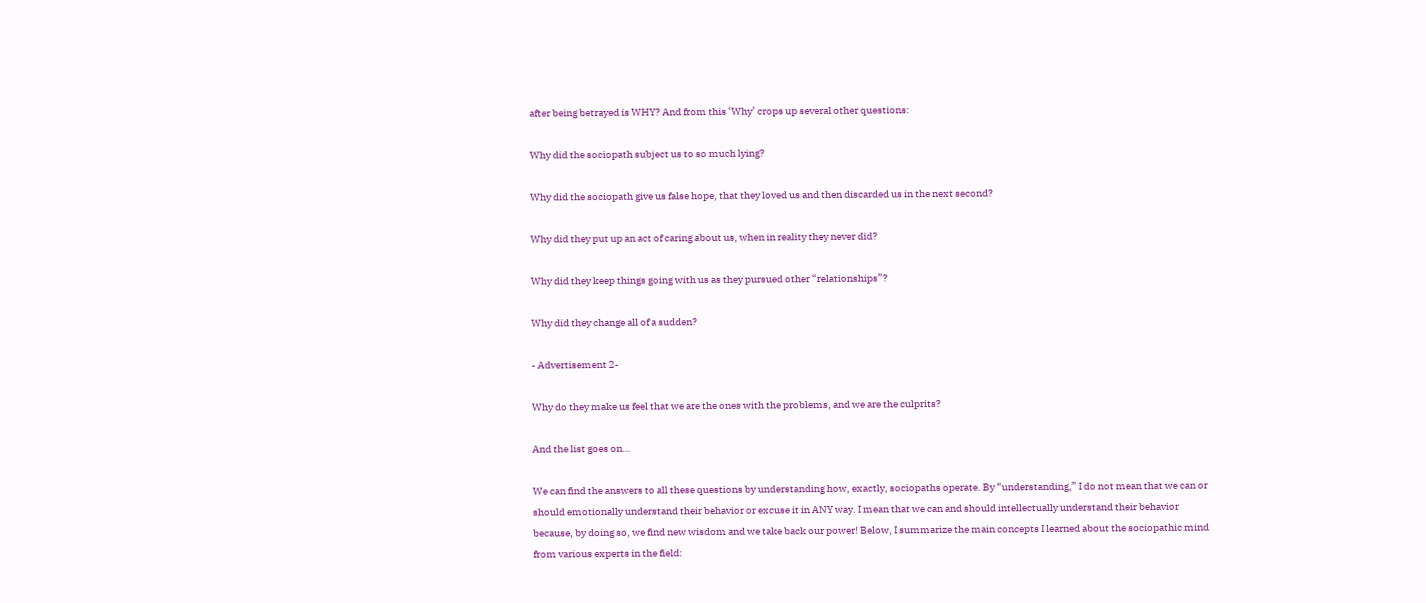after being betrayed is WHY? And from this ‘Why’ crops up several other questions:

Why did the sociopath subject us to so much lying?

Why did the sociopath give us false hope, that they loved us and then discarded us in the next second?

Why did they put up an act of caring about us, when in reality they never did?

Why did they keep things going with us as they pursued other “relationships”?

Why did they change all of a sudden?

- Advertisement 2-

Why do they make us feel that we are the ones with the problems, and we are the culprits?

And the list goes on…

We can find the answers to all these questions by understanding how, exactly, sociopaths operate. By “understanding,” I do not mean that we can or should emotionally understand their behavior or excuse it in ANY way. I mean that we can and should intellectually understand their behavior because, by doing so, we find new wisdom and we take back our power! Below, I summarize the main concepts I learned about the sociopathic mind from various experts in the field: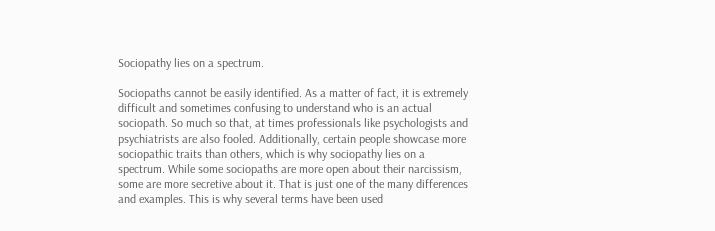Sociopathy lies on a spectrum.

Sociopaths cannot be easily identified. As a matter of fact, it is extremely difficult and sometimes confusing to understand who is an actual sociopath. So much so that, at times professionals like psychologists and psychiatrists are also fooled. Additionally, certain people showcase more sociopathic traits than others, which is why sociopathy lies on a spectrum. While some sociopaths are more open about their narcissism, some are more secretive about it. That is just one of the many differences and examples. This is why several terms have been used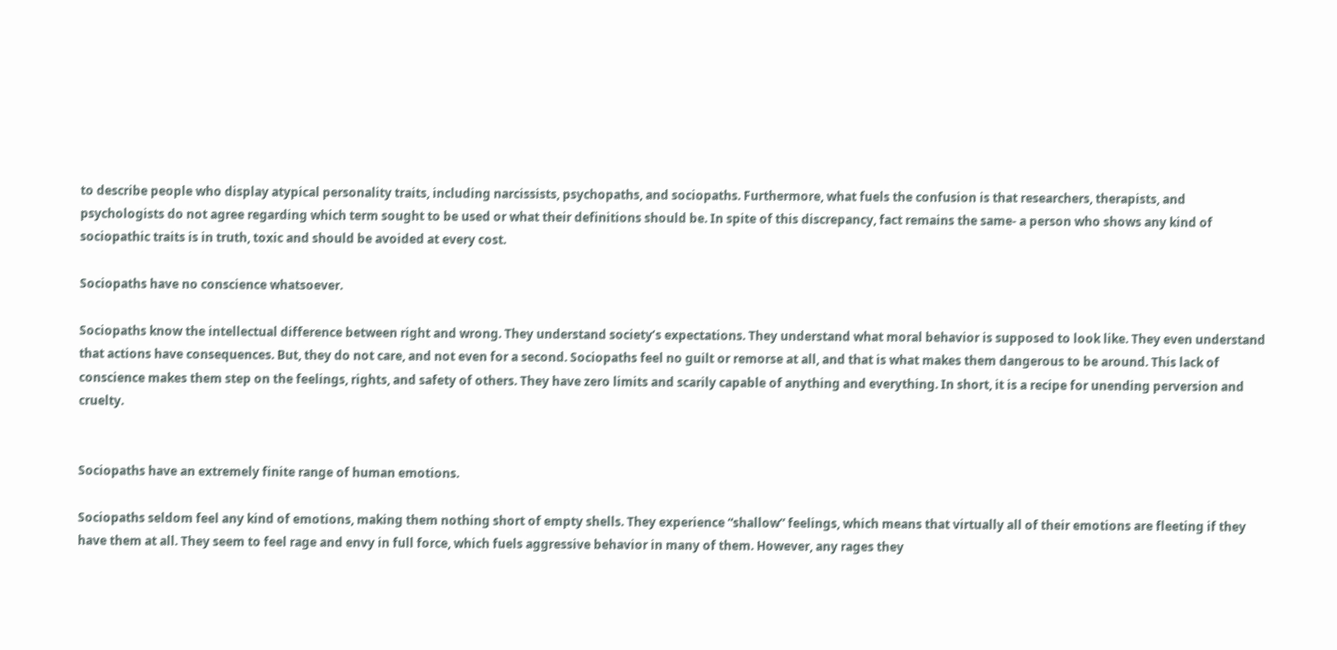to describe people who display atypical personality traits, including narcissists, psychopaths, and sociopaths. Furthermore, what fuels the confusion is that researchers, therapists, and psychologists do not agree regarding which term sought to be used or what their definitions should be. In spite of this discrepancy, fact remains the same- a person who shows any kind of sociopathic traits is in truth, toxic and should be avoided at every cost.

Sociopaths have no conscience whatsoever.

Sociopaths know the intellectual difference between right and wrong. They understand society’s expectations. They understand what moral behavior is supposed to look like. They even understand that actions have consequences. But, they do not care, and not even for a second. Sociopaths feel no guilt or remorse at all, and that is what makes them dangerous to be around. This lack of conscience makes them step on the feelings, rights, and safety of others. They have zero limits and scarily capable of anything and everything. In short, it is a recipe for unending perversion and cruelty.


Sociopaths have an extremely finite range of human emotions.

Sociopaths seldom feel any kind of emotions, making them nothing short of empty shells. They experience “shallow” feelings, which means that virtually all of their emotions are fleeting if they have them at all. They seem to feel rage and envy in full force, which fuels aggressive behavior in many of them. However, any rages they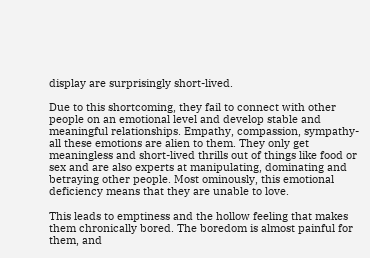display are surprisingly short-lived.

Due to this shortcoming, they fail to connect with other people on an emotional level and develop stable and meaningful relationships. Empathy, compassion, sympathy-all these emotions are alien to them. They only get meaningless and short-lived thrills out of things like food or sex and are also experts at manipulating, dominating and betraying other people. Most ominously, this emotional deficiency means that they are unable to love.

This leads to emptiness and the hollow feeling that makes them chronically bored. The boredom is almost painful for them, and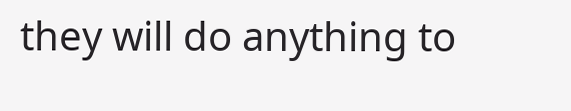they will do anything to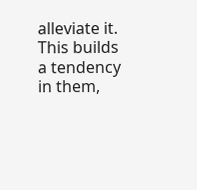alleviate it. This builds a tendency in them,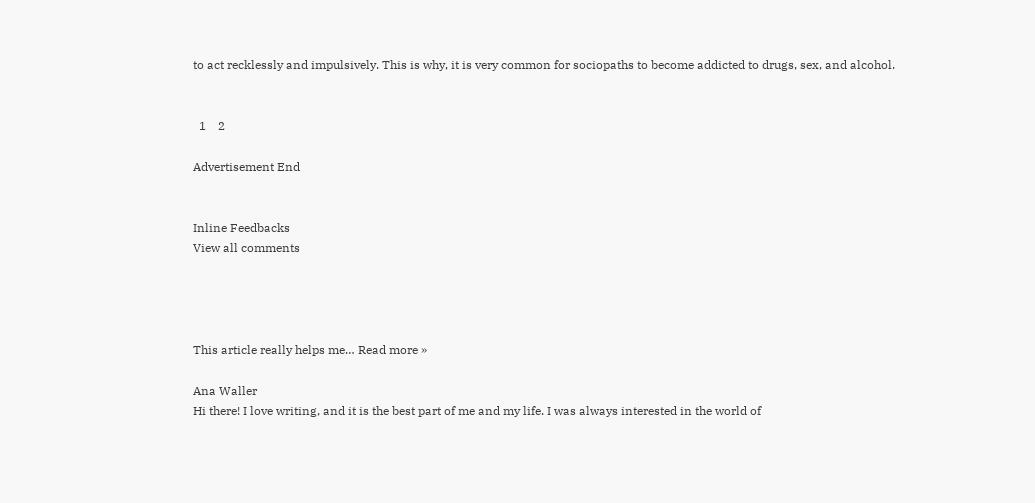to act recklessly and impulsively. This is why, it is very common for sociopaths to become addicted to drugs, sex, and alcohol.


  1    2

Advertisement End


Inline Feedbacks
View all comments




This article really helps me… Read more »

Ana Waller
Hi there! I love writing, and it is the best part of me and my life. I was always interested in the world of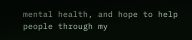mental health, and hope to help people through my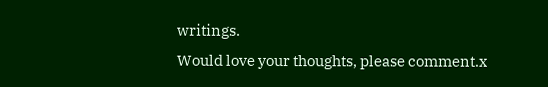writings.
Would love your thoughts, please comment.x